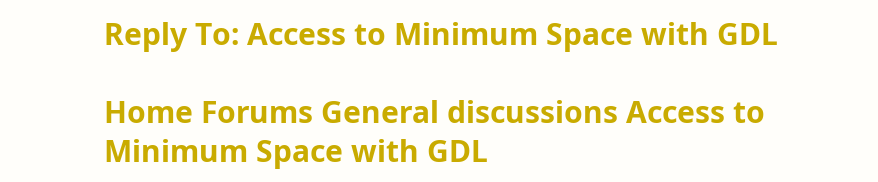Reply To: Access to Minimum Space with GDL

Home Forums General discussions Access to Minimum Space with GDL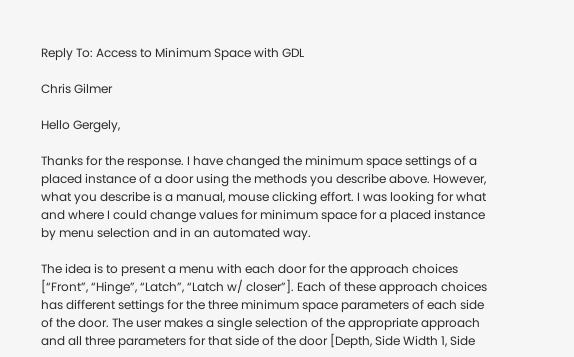Reply To: Access to Minimum Space with GDL

Chris Gilmer

Hello Gergely,

Thanks for the response. I have changed the minimum space settings of a placed instance of a door using the methods you describe above. However, what you describe is a manual, mouse clicking effort. I was looking for what and where I could change values for minimum space for a placed instance by menu selection and in an automated way.

The idea is to present a menu with each door for the approach choices [“Front”, “Hinge”, “Latch”, “Latch w/ closer”]. Each of these approach choices has different settings for the three minimum space parameters of each side of the door. The user makes a single selection of the appropriate approach and all three parameters for that side of the door [Depth, Side Width 1, Side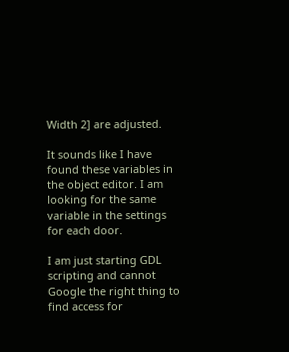Width 2] are adjusted.

It sounds like I have found these variables in the object editor. I am looking for the same variable in the settings for each door.

I am just starting GDL scripting and cannot Google the right thing to find access for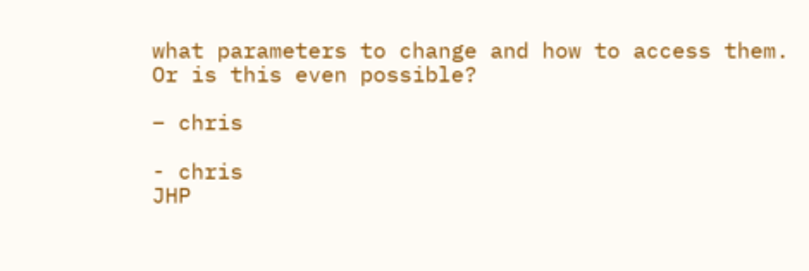what parameters to change and how to access them. Or is this even possible?

– chris

- chris
JHP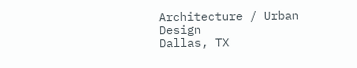Architecture / Urban Design
Dallas, TX